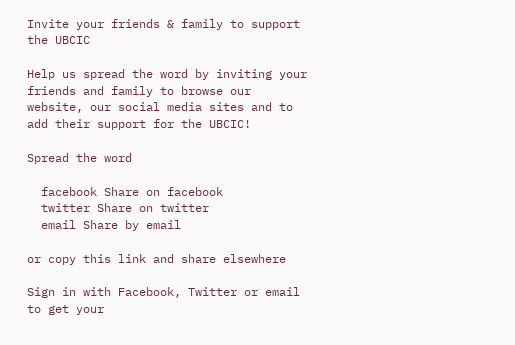Invite your friends & family to support the UBCIC

Help us spread the word by inviting your friends and family to browse our website, our social media sites and to add their support for the UBCIC!

Spread the word

  facebook Share on facebook
  twitter Share on twitter
  email Share by email

or copy this link and share elsewhere

Sign in with Facebook, Twitter or email to get your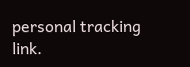personal tracking link.